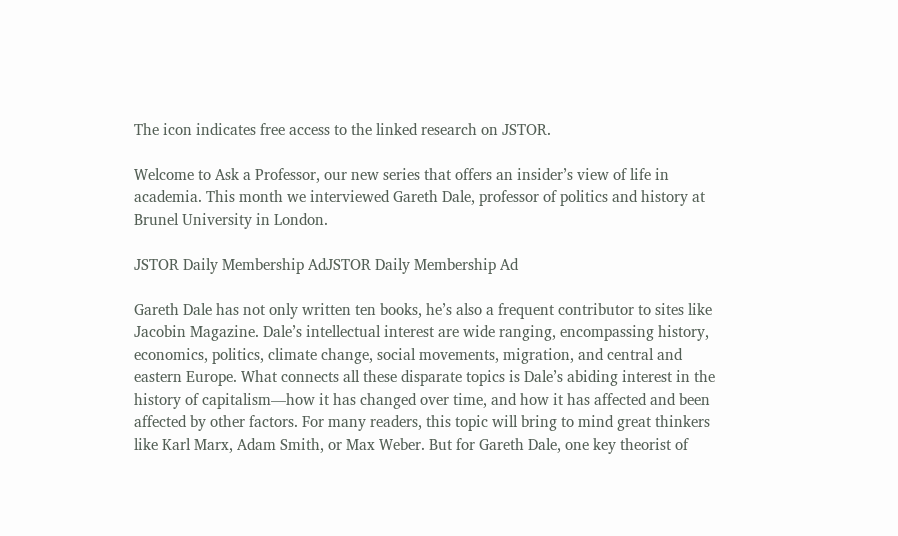The icon indicates free access to the linked research on JSTOR.

Welcome to Ask a Professor, our new series that offers an insider’s view of life in academia. This month we interviewed Gareth Dale, professor of politics and history at Brunel University in London.

JSTOR Daily Membership AdJSTOR Daily Membership Ad

Gareth Dale has not only written ten books, he’s also a frequent contributor to sites like  Jacobin Magazine. Dale’s intellectual interest are wide ranging, encompassing history, economics, politics, climate change, social movements, migration, and central and eastern Europe. What connects all these disparate topics is Dale’s abiding interest in the history of capitalism—how it has changed over time, and how it has affected and been affected by other factors. For many readers, this topic will bring to mind great thinkers like Karl Marx, Adam Smith, or Max Weber. But for Gareth Dale, one key theorist of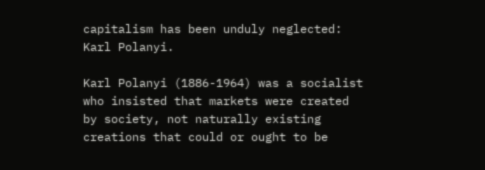capitalism has been unduly neglected: Karl Polanyi.

Karl Polanyi (1886-1964) was a socialist who insisted that markets were created by society, not naturally existing creations that could or ought to be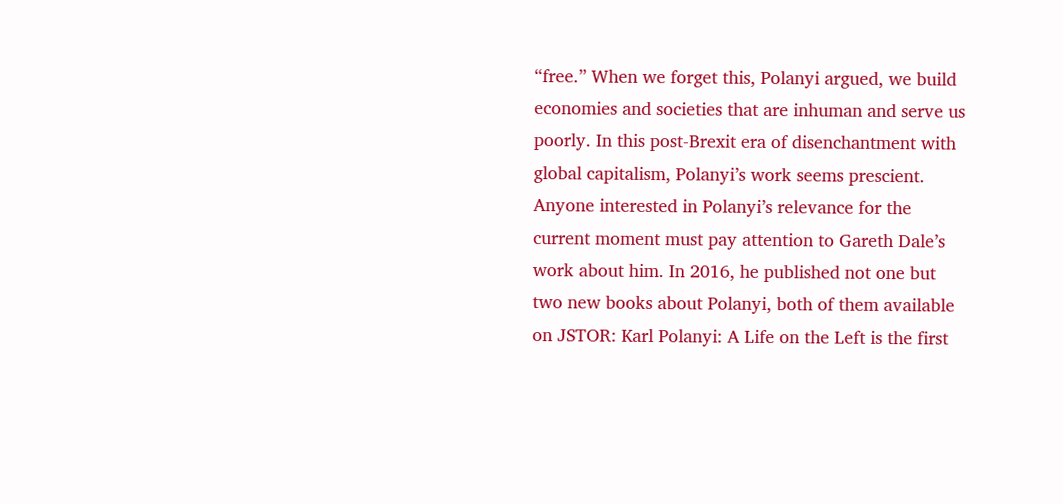“free.” When we forget this, Polanyi argued, we build economies and societies that are inhuman and serve us poorly. In this post-Brexit era of disenchantment with global capitalism, Polanyi’s work seems prescient. Anyone interested in Polanyi’s relevance for the current moment must pay attention to Gareth Dale’s work about him. In 2016, he published not one but two new books about Polanyi, both of them available on JSTOR: Karl Polanyi: A Life on the Left is the first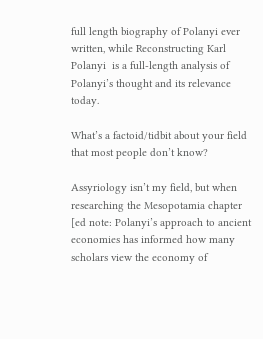full length biography of Polanyi ever written, while Reconstructing Karl Polanyi  is a full-length analysis of Polanyi’s thought and its relevance today.

What’s a factoid/tidbit about your field that most people don’t know?

Assyriology isn’t my field, but when researching the Mesopotamia chapter [ed note: Polanyi’s approach to ancient economies has informed how many scholars view the economy of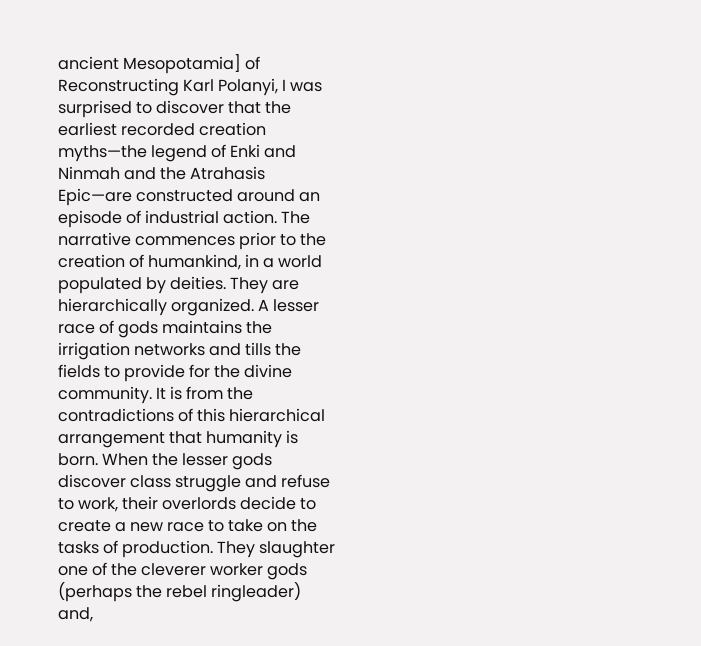ancient Mesopotamia] of Reconstructing Karl Polanyi, I was surprised to discover that the earliest recorded creation myths—the legend of Enki and Ninmah and the Atrahasis Epic—are constructed around an episode of industrial action. The narrative commences prior to the creation of humankind, in a world populated by deities. They are hierarchically organized. A lesser race of gods maintains the irrigation networks and tills the fields to provide for the divine community. It is from the contradictions of this hierarchical arrangement that humanity is born. When the lesser gods discover class struggle and refuse to work, their overlords decide to create a new race to take on the tasks of production. They slaughter one of the cleverer worker gods (perhaps the rebel ringleader) and,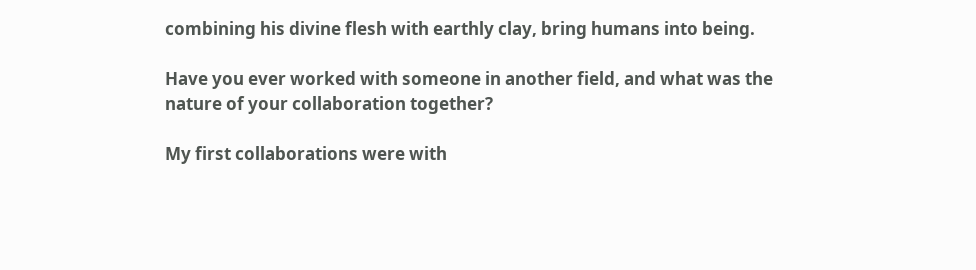combining his divine flesh with earthly clay, bring humans into being.

Have you ever worked with someone in another field, and what was the nature of your collaboration together?

My first collaborations were with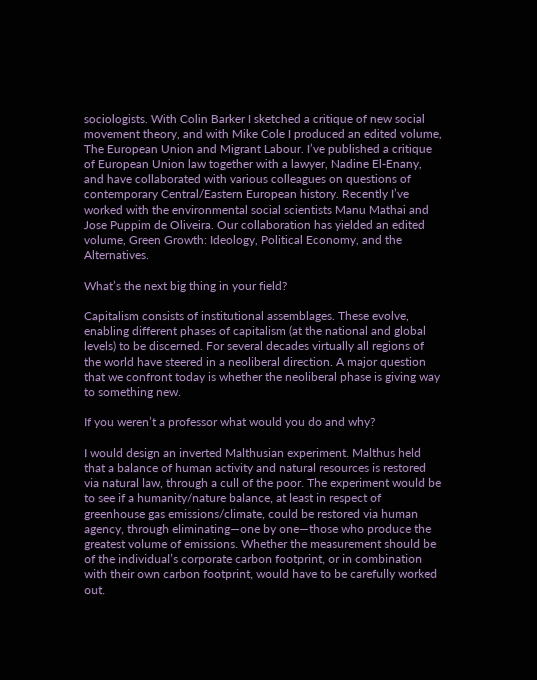sociologists. With Colin Barker I sketched a critique of new social movement theory, and with Mike Cole I produced an edited volume, The European Union and Migrant Labour. I’ve published a critique of European Union law together with a lawyer, Nadine El-Enany, and have collaborated with various colleagues on questions of contemporary Central/Eastern European history. Recently I’ve worked with the environmental social scientists Manu Mathai and Jose Puppim de Oliveira. Our collaboration has yielded an edited volume, Green Growth: Ideology, Political Economy, and the Alternatives.

What’s the next big thing in your field?

Capitalism consists of institutional assemblages. These evolve, enabling different phases of capitalism (at the national and global levels) to be discerned. For several decades virtually all regions of the world have steered in a neoliberal direction. A major question that we confront today is whether the neoliberal phase is giving way to something new.

If you weren’t a professor what would you do and why?

I would design an inverted Malthusian experiment. Malthus held that a balance of human activity and natural resources is restored via natural law, through a cull of the poor. The experiment would be to see if a humanity/nature balance, at least in respect of greenhouse gas emissions/climate, could be restored via human agency, through eliminating—one by one—those who produce the greatest volume of emissions. Whether the measurement should be of the individual’s corporate carbon footprint, or in combination with their own carbon footprint, would have to be carefully worked out.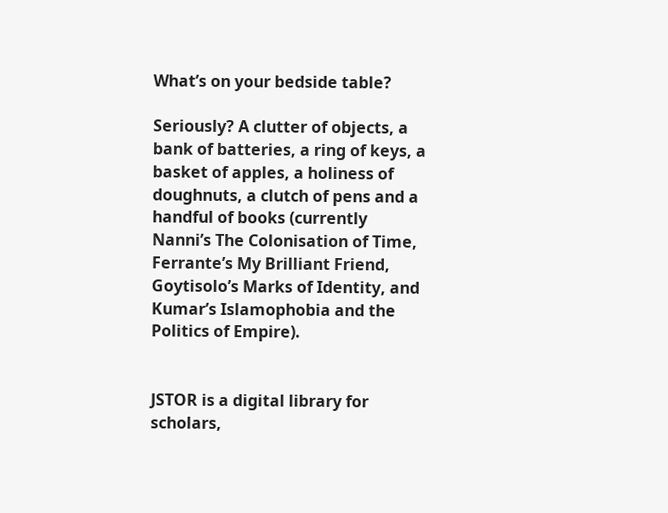What’s on your bedside table?

Seriously? A clutter of objects, a bank of batteries, a ring of keys, a basket of apples, a holiness of doughnuts, a clutch of pens and a handful of books (currently Nanni’s The Colonisation of Time, Ferrante’s My Brilliant Friend, Goytisolo’s Marks of Identity, and Kumar’s Islamophobia and the Politics of Empire).


JSTOR is a digital library for scholars,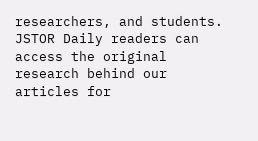researchers, and students. JSTOR Daily readers can access the original research behind our articles for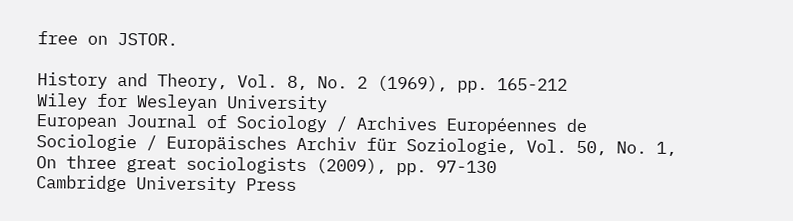free on JSTOR.

History and Theory, Vol. 8, No. 2 (1969), pp. 165-212
Wiley for Wesleyan University
European Journal of Sociology / Archives Européennes de Sociologie / Europäisches Archiv für Soziologie, Vol. 50, No. 1, On three great sociologists (2009), pp. 97-130
Cambridge University Press